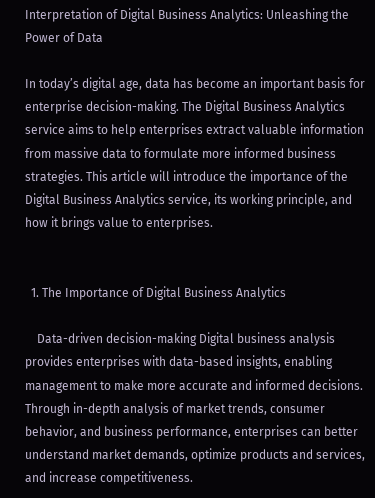Interpretation of Digital Business Analytics: Unleashing the Power of Data

In today’s digital age, data has become an important basis for enterprise decision-making. The Digital Business Analytics service aims to help enterprises extract valuable information from massive data to formulate more informed business strategies. This article will introduce the importance of the Digital Business Analytics service, its working principle, and how it brings value to enterprises.


  1. The Importance of Digital Business Analytics

    Data-driven decision-making Digital business analysis provides enterprises with data-based insights, enabling management to make more accurate and informed decisions. Through in-depth analysis of market trends, consumer behavior, and business performance, enterprises can better understand market demands, optimize products and services, and increase competitiveness.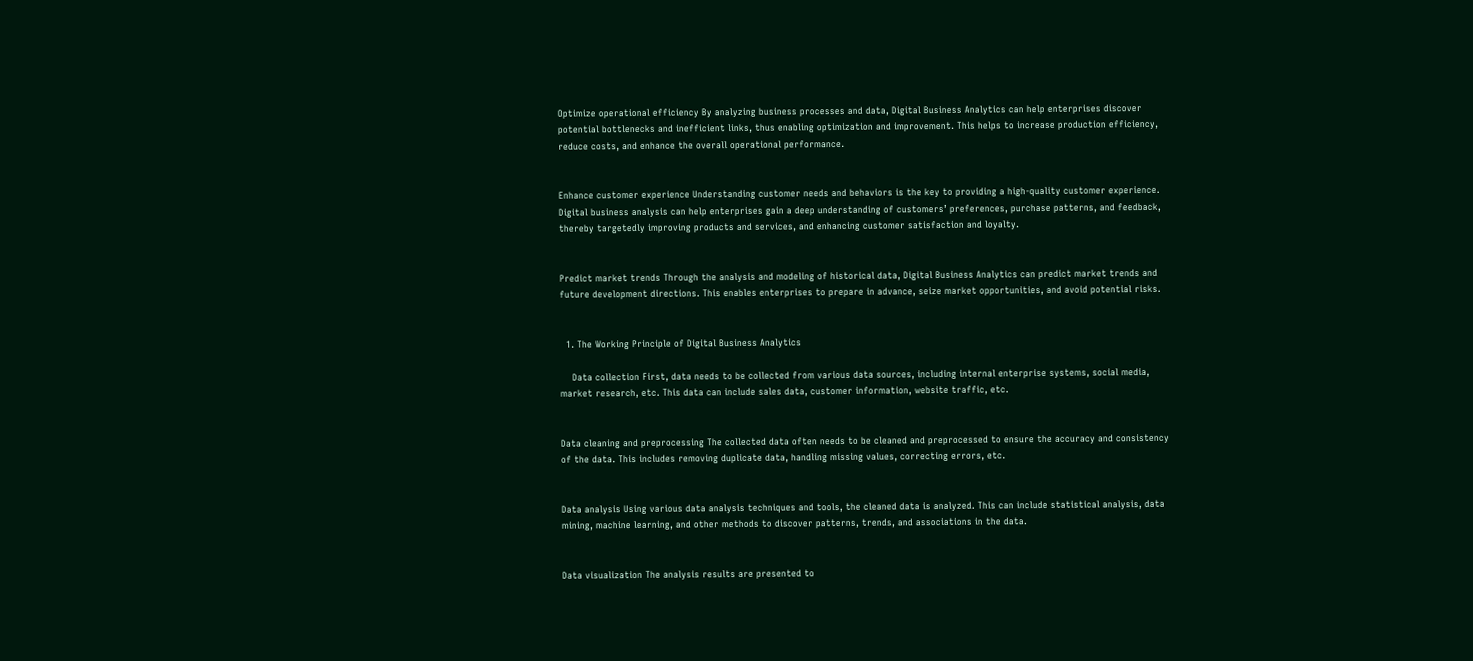Optimize operational efficiency By analyzing business processes and data, Digital Business Analytics can help enterprises discover potential bottlenecks and inefficient links, thus enabling optimization and improvement. This helps to increase production efficiency, reduce costs, and enhance the overall operational performance.


Enhance customer experience Understanding customer needs and behaviors is the key to providing a high-quality customer experience. Digital business analysis can help enterprises gain a deep understanding of customers’ preferences, purchase patterns, and feedback, thereby targetedly improving products and services, and enhancing customer satisfaction and loyalty.


Predict market trends Through the analysis and modeling of historical data, Digital Business Analytics can predict market trends and future development directions. This enables enterprises to prepare in advance, seize market opportunities, and avoid potential risks.


  1. The Working Principle of Digital Business Analytics

    Data collection First, data needs to be collected from various data sources, including internal enterprise systems, social media, market research, etc. This data can include sales data, customer information, website traffic, etc.


Data cleaning and preprocessing The collected data often needs to be cleaned and preprocessed to ensure the accuracy and consistency of the data. This includes removing duplicate data, handling missing values, correcting errors, etc.


Data analysis Using various data analysis techniques and tools, the cleaned data is analyzed. This can include statistical analysis, data mining, machine learning, and other methods to discover patterns, trends, and associations in the data.


Data visualization The analysis results are presented to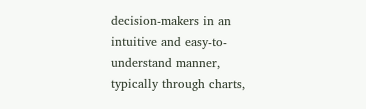decision-makers in an intuitive and easy-to-understand manner, typically through charts,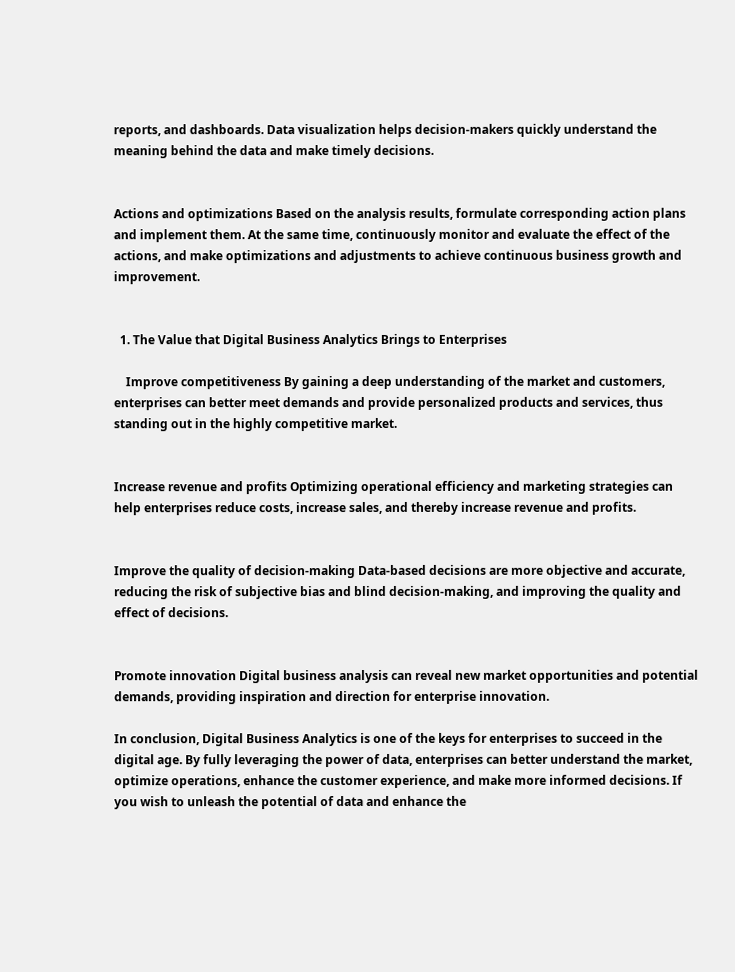reports, and dashboards. Data visualization helps decision-makers quickly understand the meaning behind the data and make timely decisions.


Actions and optimizations Based on the analysis results, formulate corresponding action plans and implement them. At the same time, continuously monitor and evaluate the effect of the actions, and make optimizations and adjustments to achieve continuous business growth and improvement.


  1. The Value that Digital Business Analytics Brings to Enterprises

    Improve competitiveness By gaining a deep understanding of the market and customers, enterprises can better meet demands and provide personalized products and services, thus standing out in the highly competitive market.


Increase revenue and profits Optimizing operational efficiency and marketing strategies can help enterprises reduce costs, increase sales, and thereby increase revenue and profits.


Improve the quality of decision-making Data-based decisions are more objective and accurate, reducing the risk of subjective bias and blind decision-making, and improving the quality and effect of decisions.


Promote innovation Digital business analysis can reveal new market opportunities and potential demands, providing inspiration and direction for enterprise innovation.

In conclusion, Digital Business Analytics is one of the keys for enterprises to succeed in the digital age. By fully leveraging the power of data, enterprises can better understand the market, optimize operations, enhance the customer experience, and make more informed decisions. If you wish to unleash the potential of data and enhance the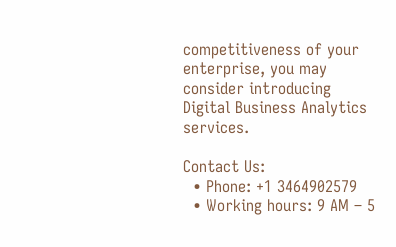competitiveness of your enterprise, you may consider introducing Digital Business Analytics services.

Contact Us:
  • Phone: +1 3464902579
  • Working hours: 9 AM – 5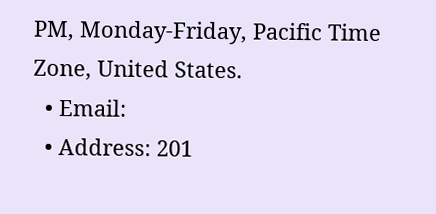PM, Monday-Friday, Pacific Time Zone, United States.
  • Email:
  • Address: 201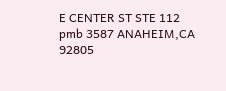E CENTER ST STE 112 pmb 3587 ANAHEIM,CA 92805